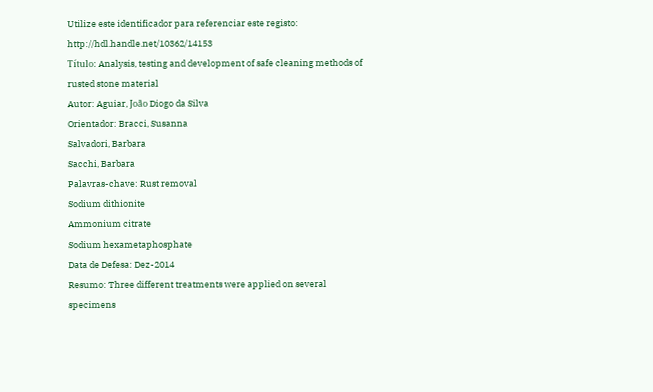Utilize este identificador para referenciar este registo: http://hdl.handle.net/10362/14153
Título: Analysis, testing and development of safe cleaning methods of rusted stone material
Autor: Aguiar, João Diogo da Silva
Orientador: Bracci, Susanna
Salvadori, Barbara
Sacchi, Barbara
Palavras-chave: Rust removal
Sodium dithionite
Ammonium citrate
Sodium hexametaphosphate
Data de Defesa: Dez-2014
Resumo: Three different treatments were applied on several specimens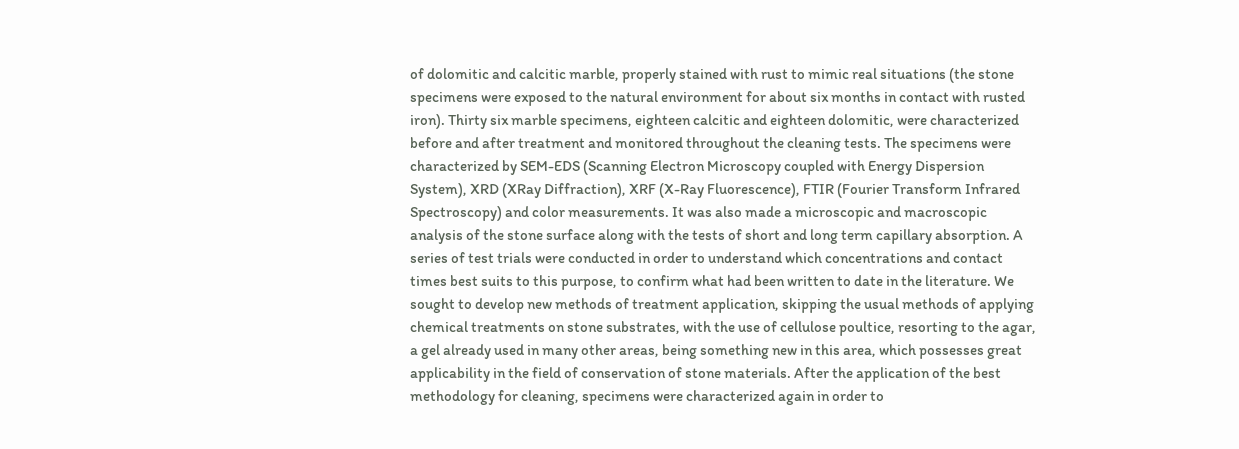of dolomitic and calcitic marble, properly stained with rust to mimic real situations (the stone specimens were exposed to the natural environment for about six months in contact with rusted iron). Thirty six marble specimens, eighteen calcitic and eighteen dolomitic, were characterized before and after treatment and monitored throughout the cleaning tests. The specimens were characterized by SEM-EDS (Scanning Electron Microscopy coupled with Energy Dispersion System), XRD (XRay Diffraction), XRF (X-Ray Fluorescence), FTIR (Fourier Transform Infrared Spectroscopy) and color measurements. It was also made a microscopic and macroscopic analysis of the stone surface along with the tests of short and long term capillary absorption. A series of test trials were conducted in order to understand which concentrations and contact times best suits to this purpose, to confirm what had been written to date in the literature. We sought to develop new methods of treatment application, skipping the usual methods of applying chemical treatments on stone substrates, with the use of cellulose poultice, resorting to the agar, a gel already used in many other areas, being something new in this area, which possesses great applicability in the field of conservation of stone materials. After the application of the best methodology for cleaning, specimens were characterized again in order to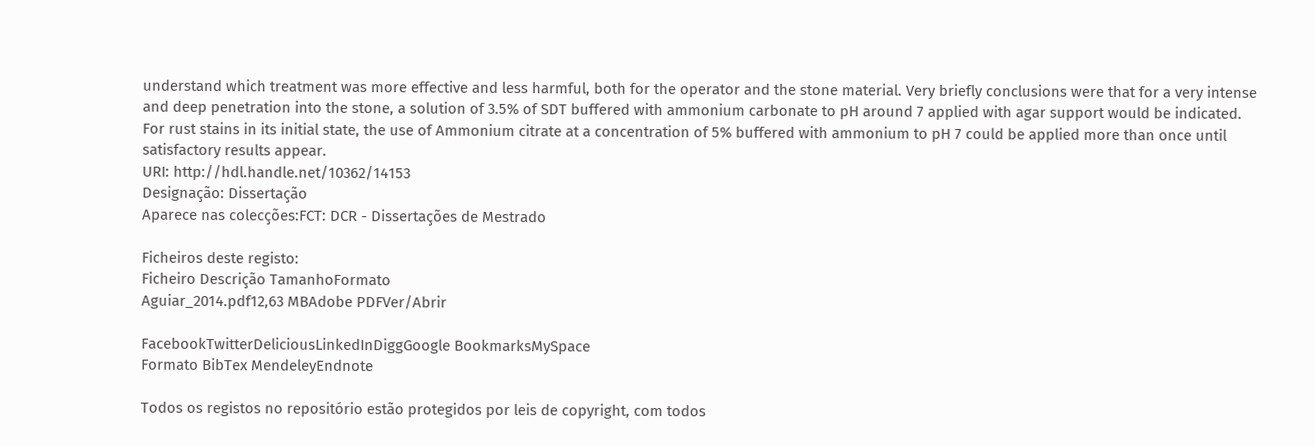understand which treatment was more effective and less harmful, both for the operator and the stone material. Very briefly conclusions were that for a very intense and deep penetration into the stone, a solution of 3.5% of SDT buffered with ammonium carbonate to pH around 7 applied with agar support would be indicated. For rust stains in its initial state, the use of Ammonium citrate at a concentration of 5% buffered with ammonium to pH 7 could be applied more than once until satisfactory results appear.
URI: http://hdl.handle.net/10362/14153
Designação: Dissertação
Aparece nas colecções:FCT: DCR - Dissertações de Mestrado

Ficheiros deste registo:
Ficheiro Descrição TamanhoFormato
Aguiar_2014.pdf12,63 MBAdobe PDFVer/Abrir

FacebookTwitterDeliciousLinkedInDiggGoogle BookmarksMySpace
Formato BibTex MendeleyEndnote

Todos os registos no repositório estão protegidos por leis de copyright, com todos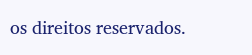os direitos reservados.